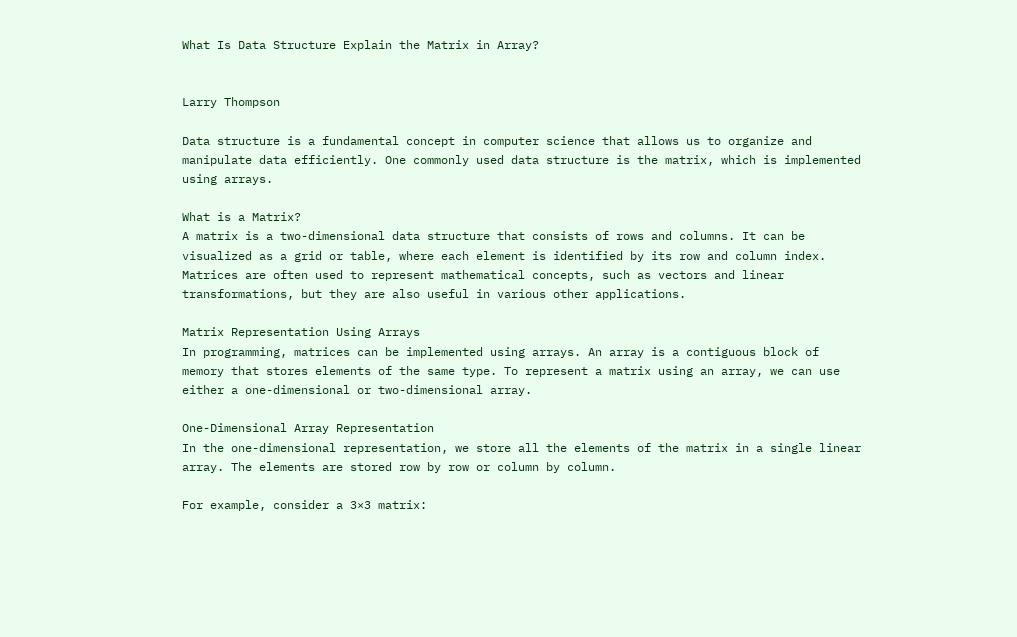What Is Data Structure Explain the Matrix in Array?


Larry Thompson

Data structure is a fundamental concept in computer science that allows us to organize and manipulate data efficiently. One commonly used data structure is the matrix, which is implemented using arrays.

What is a Matrix?
A matrix is a two-dimensional data structure that consists of rows and columns. It can be visualized as a grid or table, where each element is identified by its row and column index. Matrices are often used to represent mathematical concepts, such as vectors and linear transformations, but they are also useful in various other applications.

Matrix Representation Using Arrays
In programming, matrices can be implemented using arrays. An array is a contiguous block of memory that stores elements of the same type. To represent a matrix using an array, we can use either a one-dimensional or two-dimensional array.

One-Dimensional Array Representation
In the one-dimensional representation, we store all the elements of the matrix in a single linear array. The elements are stored row by row or column by column.

For example, consider a 3×3 matrix: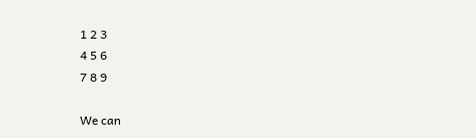1 2 3
4 5 6
7 8 9

We can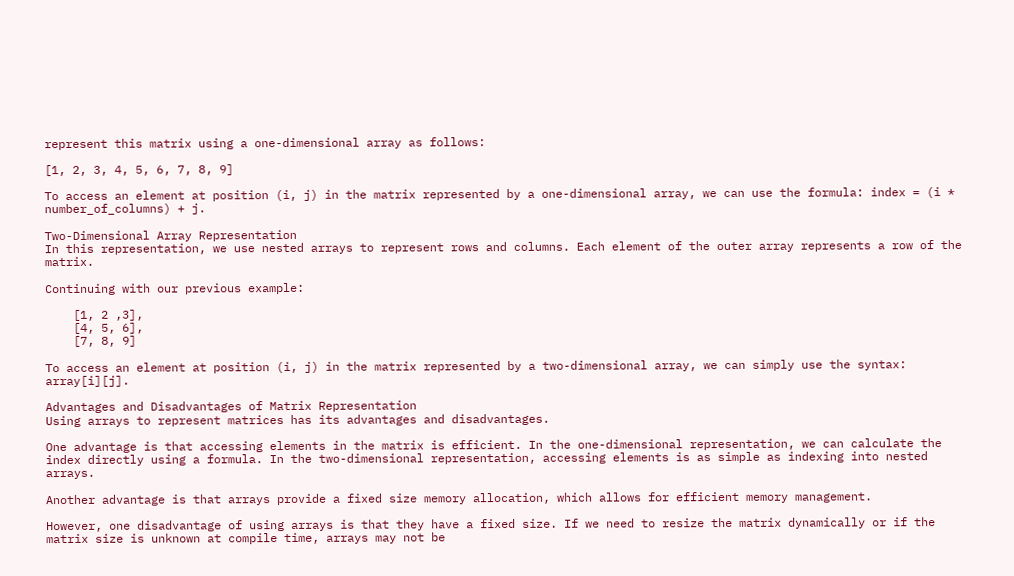represent this matrix using a one-dimensional array as follows:

[1, 2, 3, 4, 5, 6, 7, 8, 9]

To access an element at position (i, j) in the matrix represented by a one-dimensional array, we can use the formula: index = (i * number_of_columns) + j.

Two-Dimensional Array Representation
In this representation, we use nested arrays to represent rows and columns. Each element of the outer array represents a row of the matrix.

Continuing with our previous example:

    [1, 2 ,3],
    [4, 5, 6],
    [7, 8, 9]

To access an element at position (i, j) in the matrix represented by a two-dimensional array, we can simply use the syntax: array[i][j].

Advantages and Disadvantages of Matrix Representation
Using arrays to represent matrices has its advantages and disadvantages.

One advantage is that accessing elements in the matrix is efficient. In the one-dimensional representation, we can calculate the index directly using a formula. In the two-dimensional representation, accessing elements is as simple as indexing into nested arrays.

Another advantage is that arrays provide a fixed size memory allocation, which allows for efficient memory management.

However, one disadvantage of using arrays is that they have a fixed size. If we need to resize the matrix dynamically or if the matrix size is unknown at compile time, arrays may not be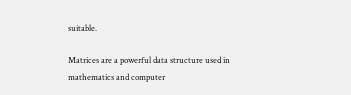suitable.

Matrices are a powerful data structure used in mathematics and computer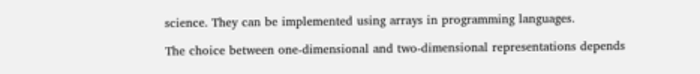science. They can be implemented using arrays in programming languages.

The choice between one-dimensional and two-dimensional representations depends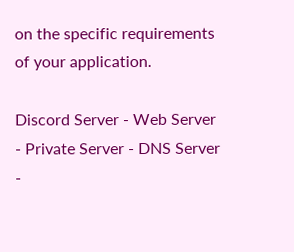on the specific requirements of your application.

Discord Server - Web Server - Private Server - DNS Server -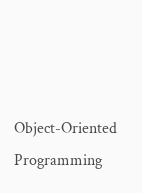Object-Oriented Programming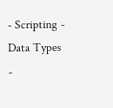- Scripting - Data Types -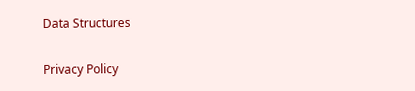Data Structures

Privacy Policy